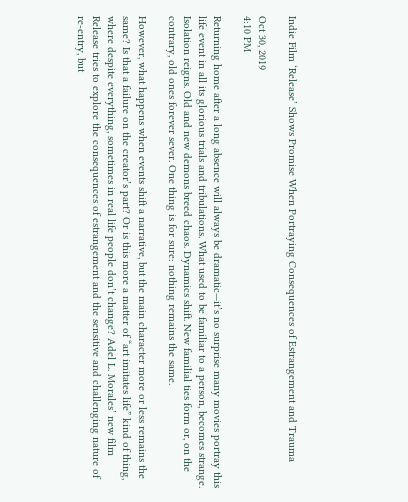Indie Film ‘Release’ Shows Promise When Portraying Consequences of Estrangement and Trauma

Oct 30, 2019
4:10 PM

Returning home after a long absence will always be dramatic—it’s no surprise many movies portray this life event in all its glorious trials and tribulations. What used to be familiar to a person, becomes strange. Isolation reigns. Old and new demons breed chaos. Dynamics shift. New familial ties form or, on the contrary, old ones forever sever. One thing is for sure: nothing remains the same.

However, what happens when events shift a narrative, but the main character more or less remains the same? Is that a failure on the creator’s part? Or is this more a matter of “art imitates life” kind of thing, where despite everything, sometimes in real life people don’t change? Adel L. Morales’ new film Release tries to explore the consequences of estrangement and the sensitive and challenging nature of re-entry, but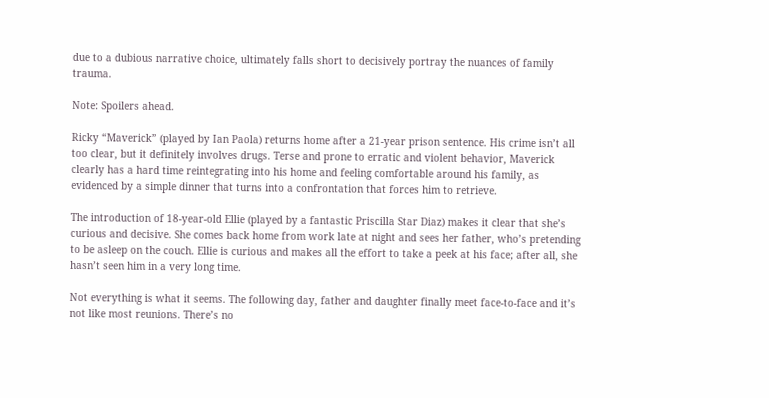due to a dubious narrative choice, ultimately falls short to decisively portray the nuances of family trauma.

Note: Spoilers ahead.

Ricky “Maverick” (played by Ian Paola) returns home after a 21-year prison sentence. His crime isn’t all too clear, but it definitely involves drugs. Terse and prone to erratic and violent behavior, Maverick clearly has a hard time reintegrating into his home and feeling comfortable around his family, as evidenced by a simple dinner that turns into a confrontation that forces him to retrieve.

The introduction of 18-year-old Ellie (played by a fantastic Priscilla Star Diaz) makes it clear that she’s curious and decisive. She comes back home from work late at night and sees her father, who’s pretending to be asleep on the couch. Ellie is curious and makes all the effort to take a peek at his face; after all, she hasn’t seen him in a very long time.

Not everything is what it seems. The following day, father and daughter finally meet face-to-face and it’s not like most reunions. There’s no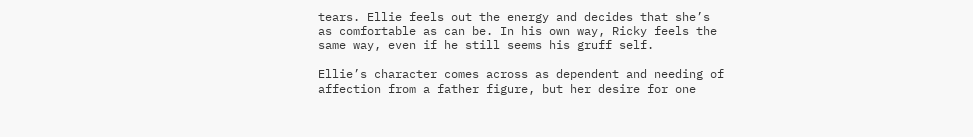tears. Ellie feels out the energy and decides that she’s as comfortable as can be. In his own way, Ricky feels the same way, even if he still seems his gruff self.

Ellie’s character comes across as dependent and needing of affection from a father figure, but her desire for one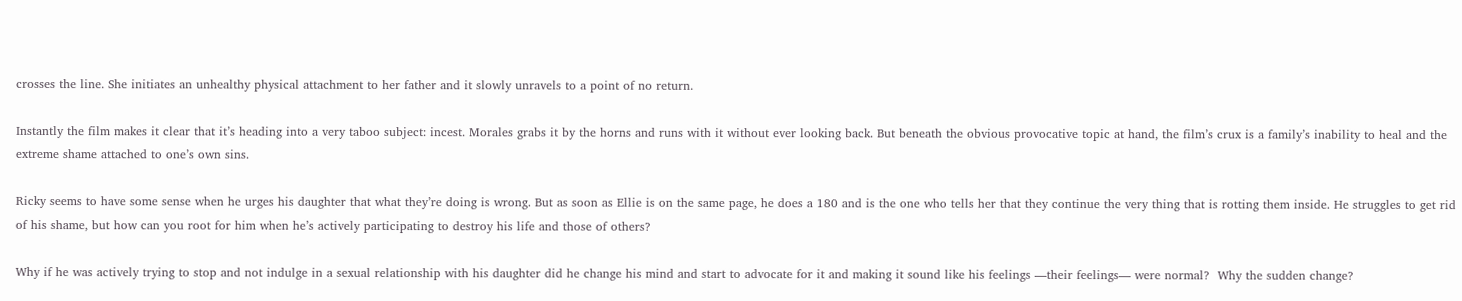crosses the line. She initiates an unhealthy physical attachment to her father and it slowly unravels to a point of no return.

Instantly the film makes it clear that it’s heading into a very taboo subject: incest. Morales grabs it by the horns and runs with it without ever looking back. But beneath the obvious provocative topic at hand, the film’s crux is a family’s inability to heal and the extreme shame attached to one’s own sins.

Ricky seems to have some sense when he urges his daughter that what they’re doing is wrong. But as soon as Ellie is on the same page, he does a 180 and is the one who tells her that they continue the very thing that is rotting them inside. He struggles to get rid of his shame, but how can you root for him when he’s actively participating to destroy his life and those of others?

Why if he was actively trying to stop and not indulge in a sexual relationship with his daughter did he change his mind and start to advocate for it and making it sound like his feelings —their feelings— were normal?  Why the sudden change?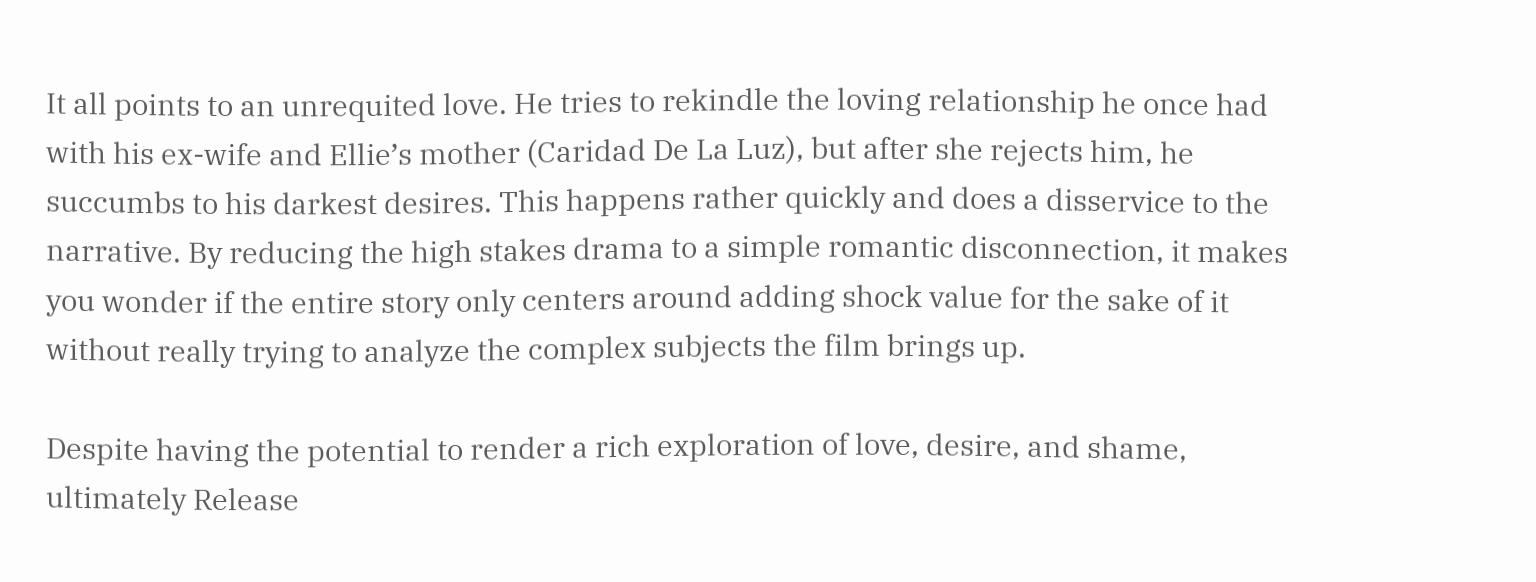It all points to an unrequited love. He tries to rekindle the loving relationship he once had with his ex-wife and Ellie’s mother (Caridad De La Luz), but after she rejects him, he succumbs to his darkest desires. This happens rather quickly and does a disservice to the narrative. By reducing the high stakes drama to a simple romantic disconnection, it makes you wonder if the entire story only centers around adding shock value for the sake of it without really trying to analyze the complex subjects the film brings up.

Despite having the potential to render a rich exploration of love, desire, and shame, ultimately Release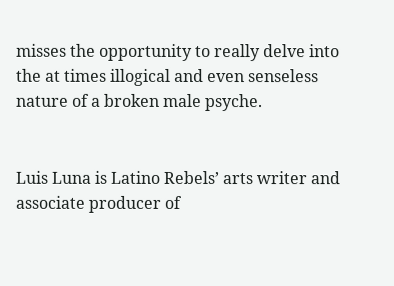misses the opportunity to really delve into the at times illogical and even senseless nature of a broken male psyche.


Luis Luna is Latino Rebels’ arts writer and associate producer of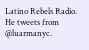Latino Rebels Radio. He tweets from @luarmanyc.